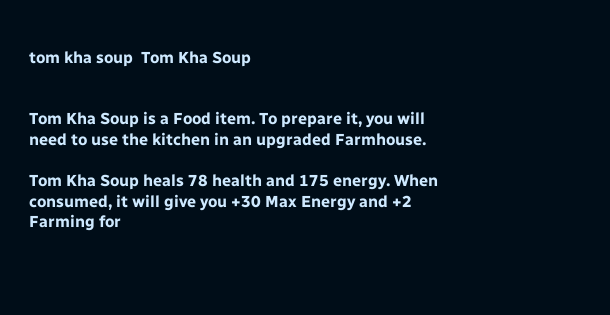tom kha soup  Tom Kha Soup


Tom Kha Soup is a Food item. To prepare it, you will need to use the kitchen in an upgraded Farmhouse.

Tom Kha Soup heals 78 health and 175 energy. When consumed, it will give you +30 Max Energy and +2 Farming for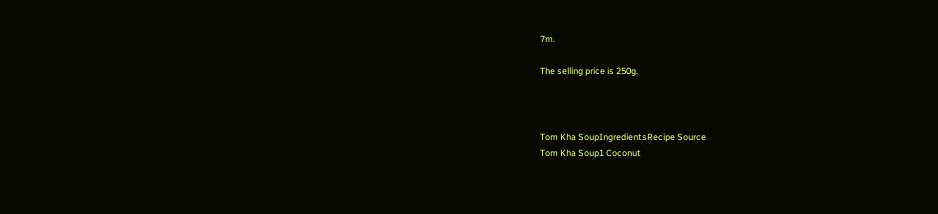7m.

The selling price is 250g.



Tom Kha SoupIngredientsRecipe Source
Tom Kha Soup1 Coconut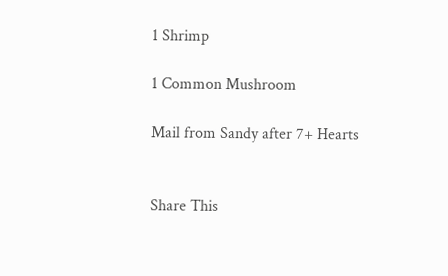1 Shrimp

1 Common Mushroom

Mail from Sandy after 7+ Hearts


Share This